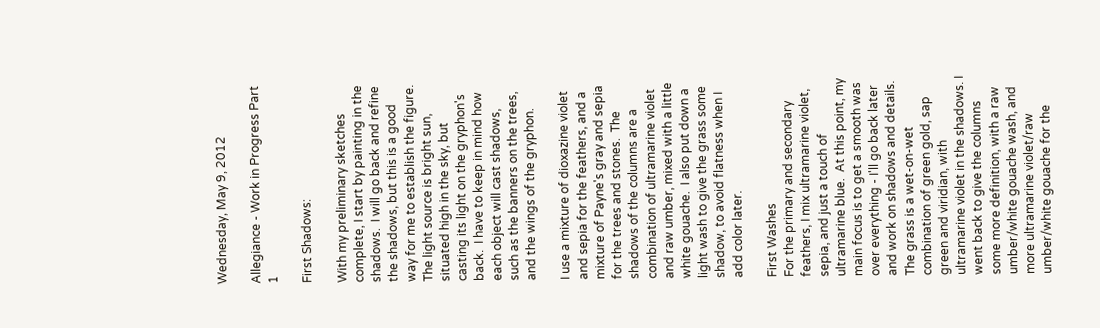Wednesday, May 9, 2012

Allegiance - Work in Progress Part 1

First Shadows:

With my preliminary sketches complete, I start by painting in the shadows.  I will go back and refine the shadows, but this is a good way for me to establish the figure.  The light source is bright sun, situated high in the sky, but casting its light on the gryphon's back.  I have to keep in mind how each object will cast shadows, such as the banners on the trees, and the wings of the gryphon.

I use a mixture of dioxazine violet and sepia for the feathers, and a mixture of Payne's gray and sepia for the trees and stones.  The shadows of the columns are a combination of ultramarine violet and raw umber, mixed with a little white gouache.  I also put down a light wash to give the grass some shadow, to avoid flatness when I add color later.

First Washes
For the primary and secondary feathers, I mix ultramarine violet, sepia, and just a touch of ultramarine blue.  At this point, my main focus is to get a smooth was over everything - I'll go back later and work on shadows and details.  The grass is a wet-on-wet combination of green gold, sap green and viridian, with ultramarine violet in the shadows. I went back to give the columns some more definition, with a raw umber/white gouache wash, and more ultramarine violet/raw umber/white gouache for the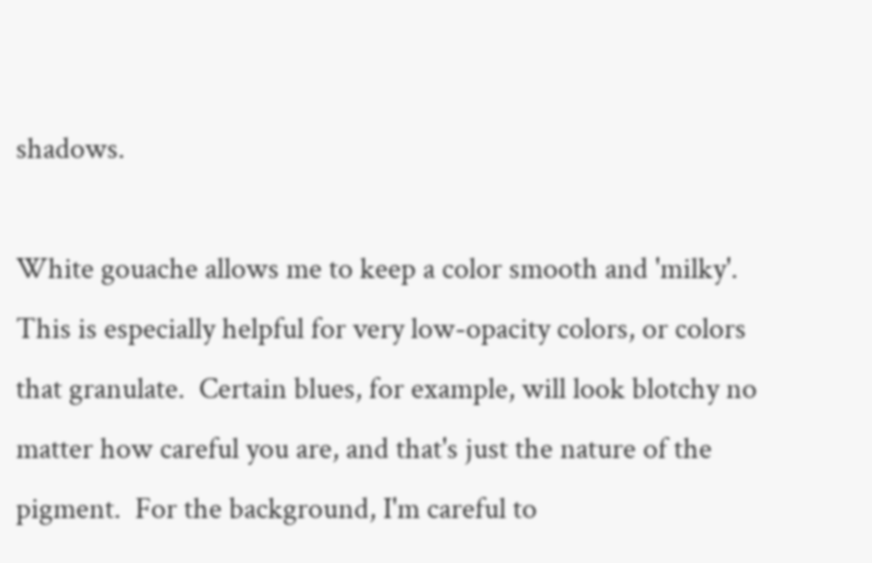shadows.

White gouache allows me to keep a color smooth and 'milky'.  This is especially helpful for very low-opacity colors, or colors that granulate.  Certain blues, for example, will look blotchy no matter how careful you are, and that's just the nature of the pigment.  For the background, I'm careful to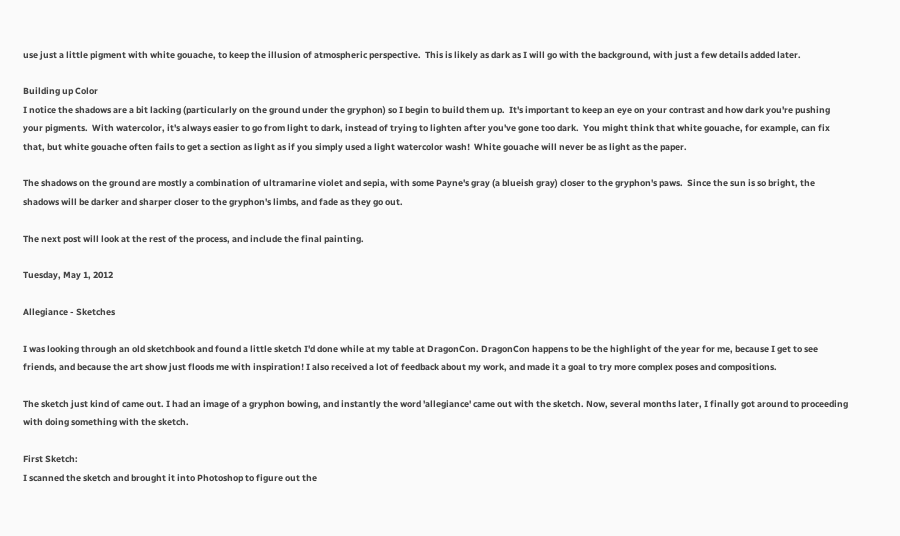use just a little pigment with white gouache, to keep the illusion of atmospheric perspective.  This is likely as dark as I will go with the background, with just a few details added later.

Building up Color
I notice the shadows are a bit lacking (particularly on the ground under the gryphon) so I begin to build them up.  It's important to keep an eye on your contrast and how dark you're pushing your pigments.  With watercolor, it's always easier to go from light to dark, instead of trying to lighten after you've gone too dark.  You might think that white gouache, for example, can fix that, but white gouache often fails to get a section as light as if you simply used a light watercolor wash!  White gouache will never be as light as the paper.

The shadows on the ground are mostly a combination of ultramarine violet and sepia, with some Payne's gray (a blueish gray) closer to the gryphon's paws.  Since the sun is so bright, the shadows will be darker and sharper closer to the gryphon's limbs, and fade as they go out.

The next post will look at the rest of the process, and include the final painting.

Tuesday, May 1, 2012

Allegiance - Sketches

I was looking through an old sketchbook and found a little sketch I'd done while at my table at DragonCon. DragonCon happens to be the highlight of the year for me, because I get to see friends, and because the art show just floods me with inspiration! I also received a lot of feedback about my work, and made it a goal to try more complex poses and compositions.

The sketch just kind of came out. I had an image of a gryphon bowing, and instantly the word 'allegiance' came out with the sketch. Now, several months later, I finally got around to proceeding with doing something with the sketch.

First Sketch:
I scanned the sketch and brought it into Photoshop to figure out the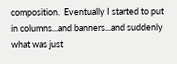composition.  Eventually I started to put in columns...and banners...and suddenly what was just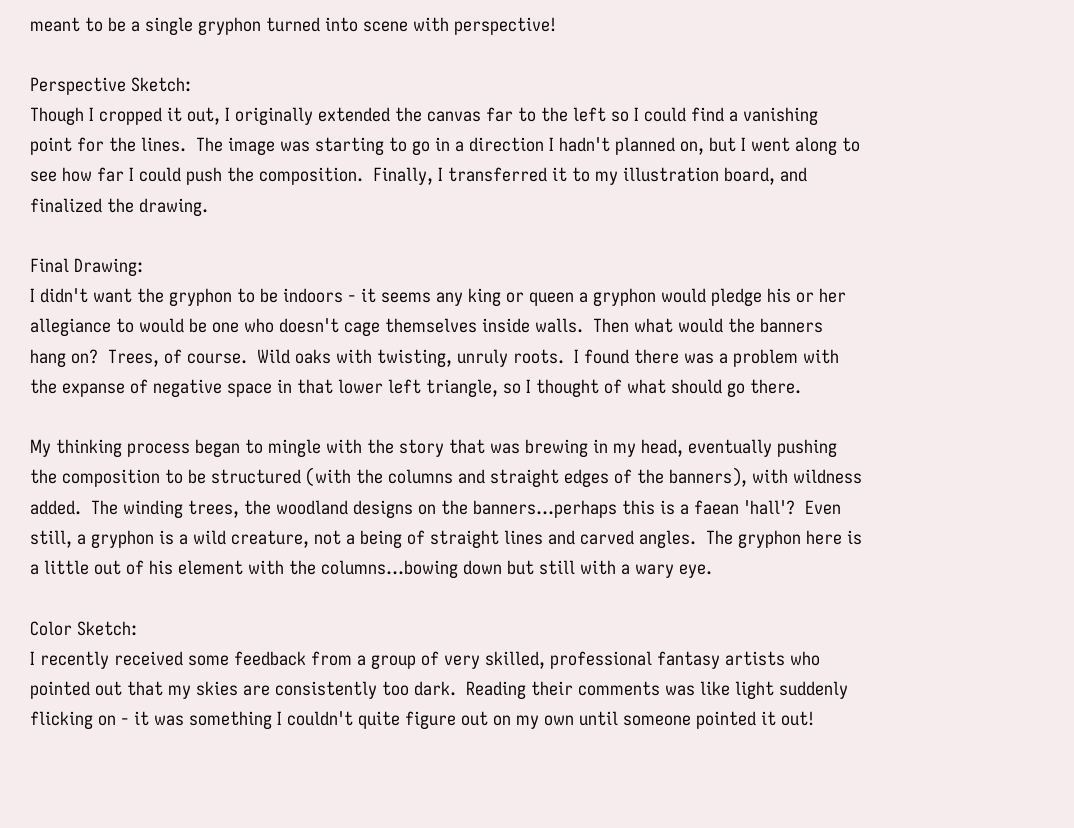meant to be a single gryphon turned into scene with perspective!

Perspective Sketch:
Though I cropped it out, I originally extended the canvas far to the left so I could find a vanishing point for the lines.  The image was starting to go in a direction I hadn't planned on, but I went along to see how far I could push the composition.  Finally, I transferred it to my illustration board, and finalized the drawing.

Final Drawing:
I didn't want the gryphon to be indoors - it seems any king or queen a gryphon would pledge his or her allegiance to would be one who doesn't cage themselves inside walls.  Then what would the banners hang on?  Trees, of course.  Wild oaks with twisting, unruly roots.  I found there was a problem with the expanse of negative space in that lower left triangle, so I thought of what should go there.

My thinking process began to mingle with the story that was brewing in my head, eventually pushing the composition to be structured (with the columns and straight edges of the banners), with wildness added.  The winding trees, the woodland designs on the banners...perhaps this is a faean 'hall'?  Even still, a gryphon is a wild creature, not a being of straight lines and carved angles.  The gryphon here is a little out of his element with the columns...bowing down but still with a wary eye.

Color Sketch:
I recently received some feedback from a group of very skilled, professional fantasy artists who pointed out that my skies are consistently too dark.  Reading their comments was like light suddenly flicking on - it was something I couldn't quite figure out on my own until someone pointed it out!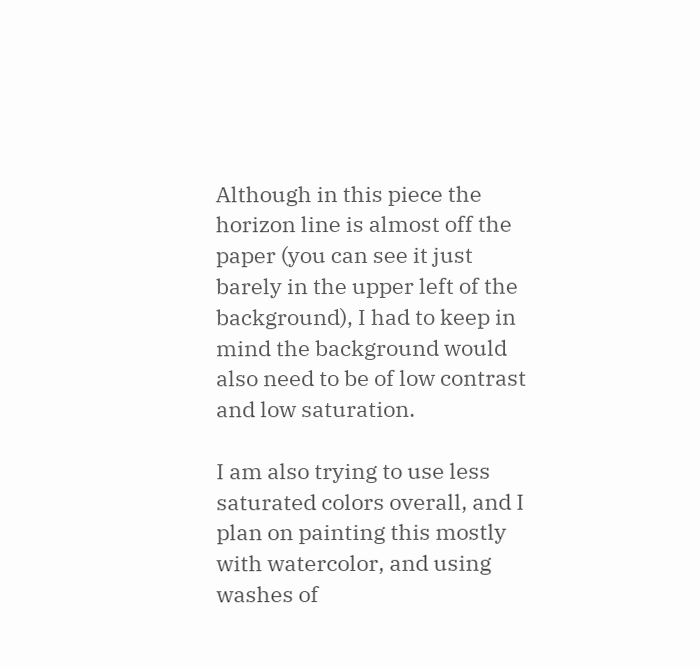Although in this piece the horizon line is almost off the paper (you can see it just barely in the upper left of the background), I had to keep in mind the background would also need to be of low contrast and low saturation.

I am also trying to use less saturated colors overall, and I plan on painting this mostly with watercolor, and using washes of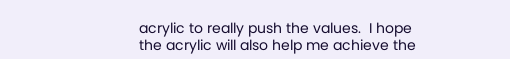acrylic to really push the values.  I hope the acrylic will also help me achieve the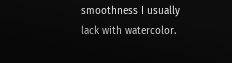smoothness I usually lack with watercolor.